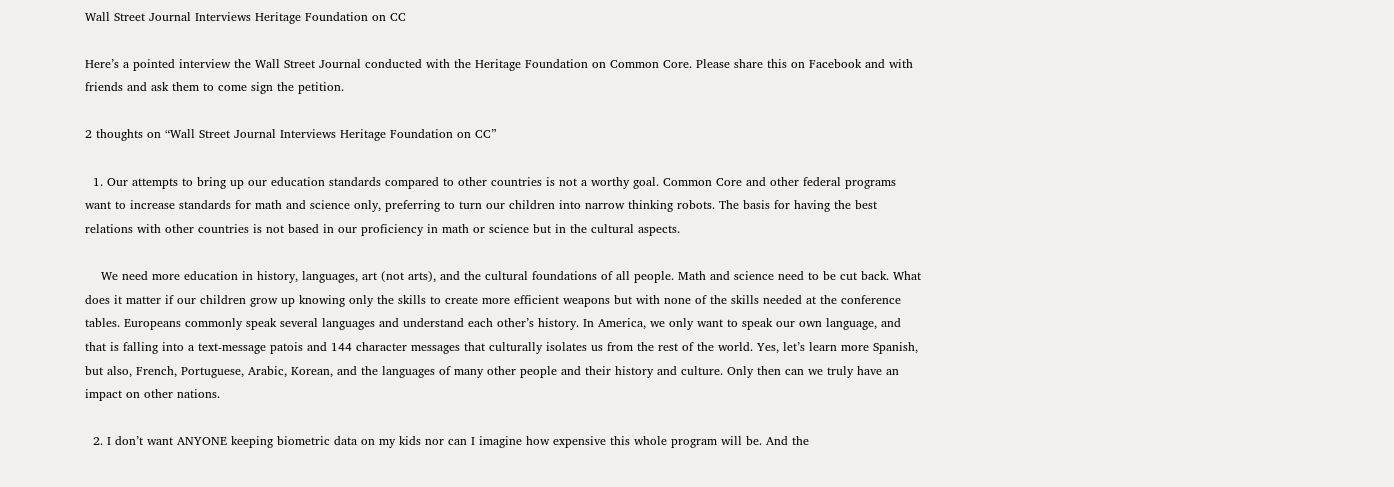Wall Street Journal Interviews Heritage Foundation on CC

Here’s a pointed interview the Wall Street Journal conducted with the Heritage Foundation on Common Core. Please share this on Facebook and with friends and ask them to come sign the petition.

2 thoughts on “Wall Street Journal Interviews Heritage Foundation on CC”

  1. Our attempts to bring up our education standards compared to other countries is not a worthy goal. Common Core and other federal programs want to increase standards for math and science only, preferring to turn our children into narrow thinking robots. The basis for having the best relations with other countries is not based in our proficiency in math or science but in the cultural aspects.

    We need more education in history, languages, art (not arts), and the cultural foundations of all people. Math and science need to be cut back. What does it matter if our children grow up knowing only the skills to create more efficient weapons but with none of the skills needed at the conference tables. Europeans commonly speak several languages and understand each other’s history. In America, we only want to speak our own language, and that is falling into a text-message patois and 144 character messages that culturally isolates us from the rest of the world. Yes, let’s learn more Spanish, but also, French, Portuguese, Arabic, Korean, and the languages of many other people and their history and culture. Only then can we truly have an impact on other nations.

  2. I don’t want ANYONE keeping biometric data on my kids nor can I imagine how expensive this whole program will be. And the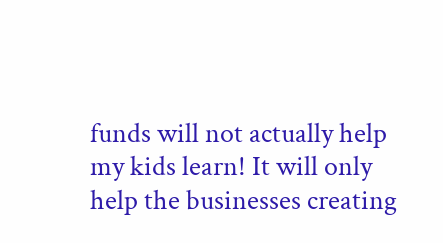funds will not actually help my kids learn! It will only help the businesses creating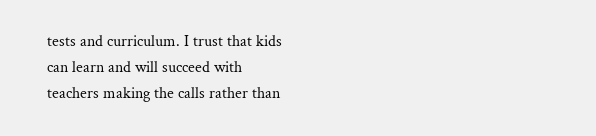tests and curriculum. I trust that kids can learn and will succeed with teachers making the calls rather than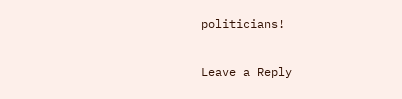politicians!

Leave a Reply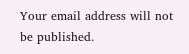Your email address will not be published.